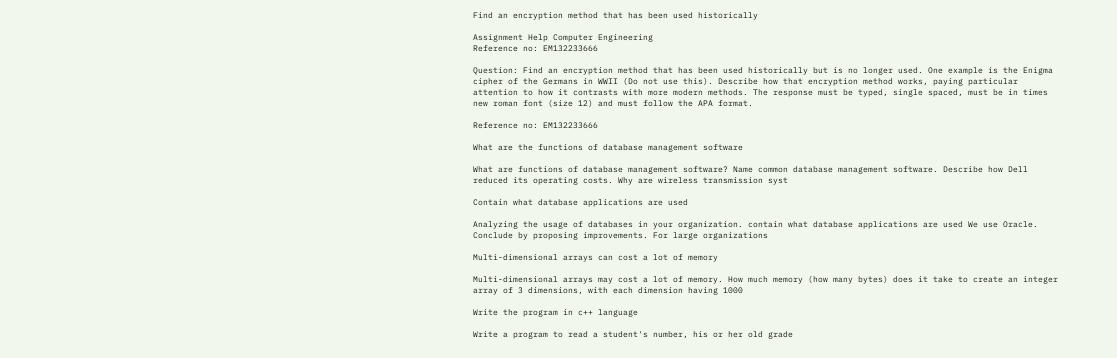Find an encryption method that has been used historically

Assignment Help Computer Engineering
Reference no: EM132233666

Question: Find an encryption method that has been used historically but is no longer used. One example is the Enigma cipher of the Germans in WWII (Do not use this). Describe how that encryption method works, paying particular attention to how it contrasts with more modern methods. The response must be typed, single spaced, must be in times new roman font (size 12) and must follow the APA format.

Reference no: EM132233666

What are the functions of database management software

What are functions of database management software? Name common database management software. Describe how Dell reduced its operating costs. Why are wireless transmission syst

Contain what database applications are used

Analyzing the usage of databases in your organization. contain what database applications are used We use Oracle. Conclude by proposing improvements. For large organizations

Multi-dimensional arrays can cost a lot of memory

Multi-dimensional arrays may cost a lot of memory. How much memory (how many bytes) does it take to create an integer array of 3 dimensions, with each dimension having 1000

Write the program in c++ language

Write a program to read a student's number, his or her old grade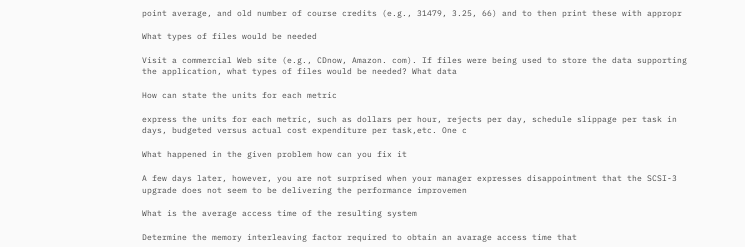point average, and old number of course credits (e.g., 31479, 3.25, 66) and to then print these with appropr

What types of files would be needed

Visit a commercial Web site (e.g., CDnow, Amazon. com). If files were being used to store the data supporting the application, what types of files would be needed? What data

How can state the units for each metric

express the units for each metric, such as dollars per hour, rejects per day, schedule slippage per task in days, budgeted versus actual cost expenditure per task,etc. One c

What happened in the given problem how can you fix it

A few days later, however, you are not surprised when your manager expresses disappointment that the SCSI-3 upgrade does not seem to be delivering the performance improvemen

What is the average access time of the resulting system

Determine the memory interleaving factor required to obtain an avarage access time that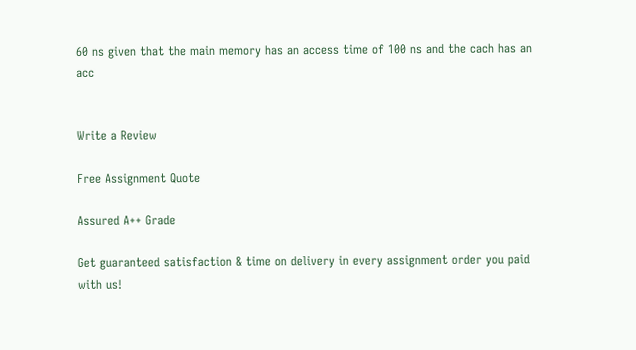60 ns given that the main memory has an access time of 100 ns and the cach has an acc


Write a Review

Free Assignment Quote

Assured A++ Grade

Get guaranteed satisfaction & time on delivery in every assignment order you paid with us!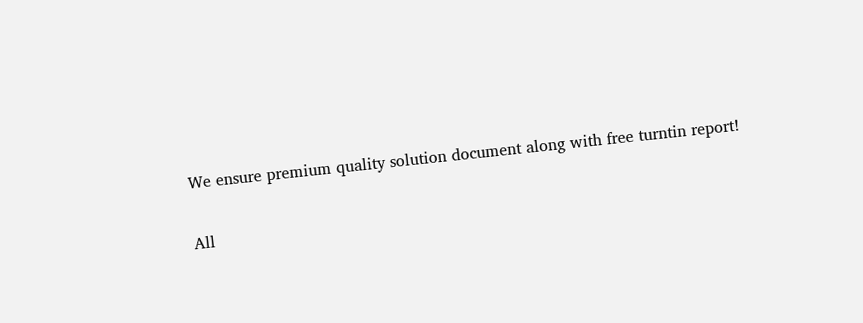We ensure premium quality solution document along with free turntin report!

All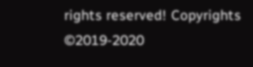rights reserved! Copyrights ©2019-2020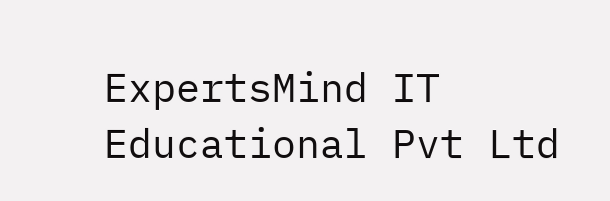ExpertsMind IT Educational Pvt Ltd